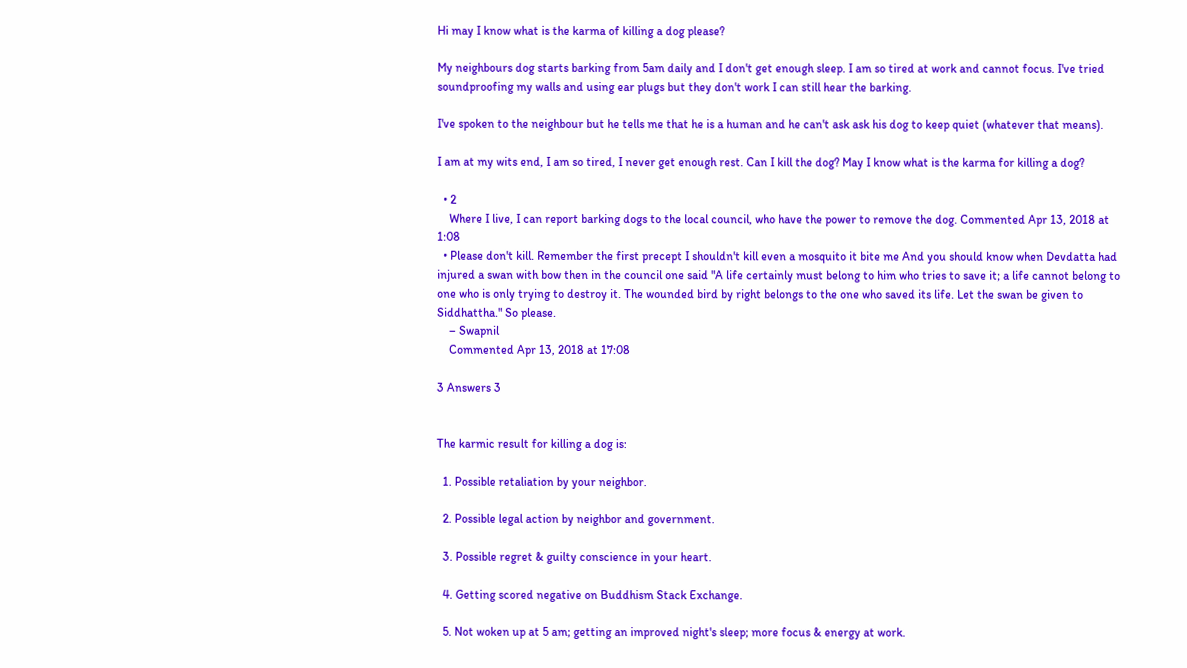Hi may I know what is the karma of killing a dog please?

My neighbours dog starts barking from 5am daily and I don't get enough sleep. I am so tired at work and cannot focus. I've tried soundproofing my walls and using ear plugs but they don't work I can still hear the barking.

I've spoken to the neighbour but he tells me that he is a human and he can't ask ask his dog to keep quiet (whatever that means).

I am at my wits end, I am so tired, I never get enough rest. Can I kill the dog? May I know what is the karma for killing a dog?

  • 2
    Where I live, I can report barking dogs to the local council, who have the power to remove the dog. Commented Apr 13, 2018 at 1:08
  • Please don't kill. Remember the first precept I shouldn't kill even a mosquito it bite me And you should know when Devdatta had injured a swan with bow then in the council one said "A life certainly must belong to him who tries to save it; a life cannot belong to one who is only trying to destroy it. The wounded bird by right belongs to the one who saved its life. Let the swan be given to Siddhattha." So please.
    – Swapnil
    Commented Apr 13, 2018 at 17:08

3 Answers 3


The karmic result for killing a dog is:

  1. Possible retaliation by your neighbor.

  2. Possible legal action by neighbor and government.

  3. Possible regret & guilty conscience in your heart.

  4. Getting scored negative on Buddhism Stack Exchange.

  5. Not woken up at 5 am; getting an improved night's sleep; more focus & energy at work.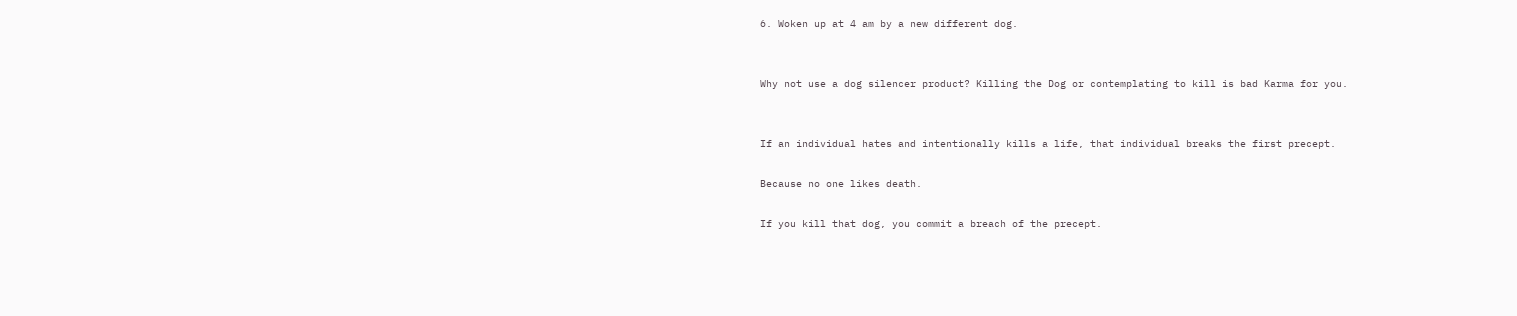6. Woken up at 4 am by a new different dog.


Why not use a dog silencer product? Killing the Dog or contemplating to kill is bad Karma for you.


If an individual hates and intentionally kills a life, that individual breaks the first precept.

Because no one likes death.

If you kill that dog, you commit a breach of the precept.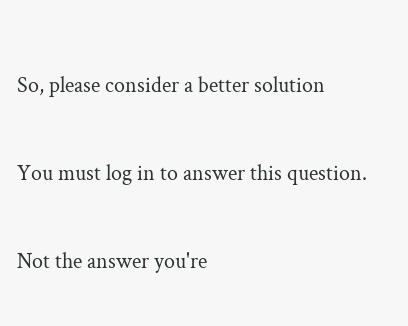So, please consider a better solution

You must log in to answer this question.

Not the answer you're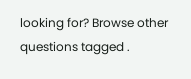looking for? Browse other questions tagged .